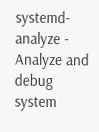systemd-analyze - Analyze and debug system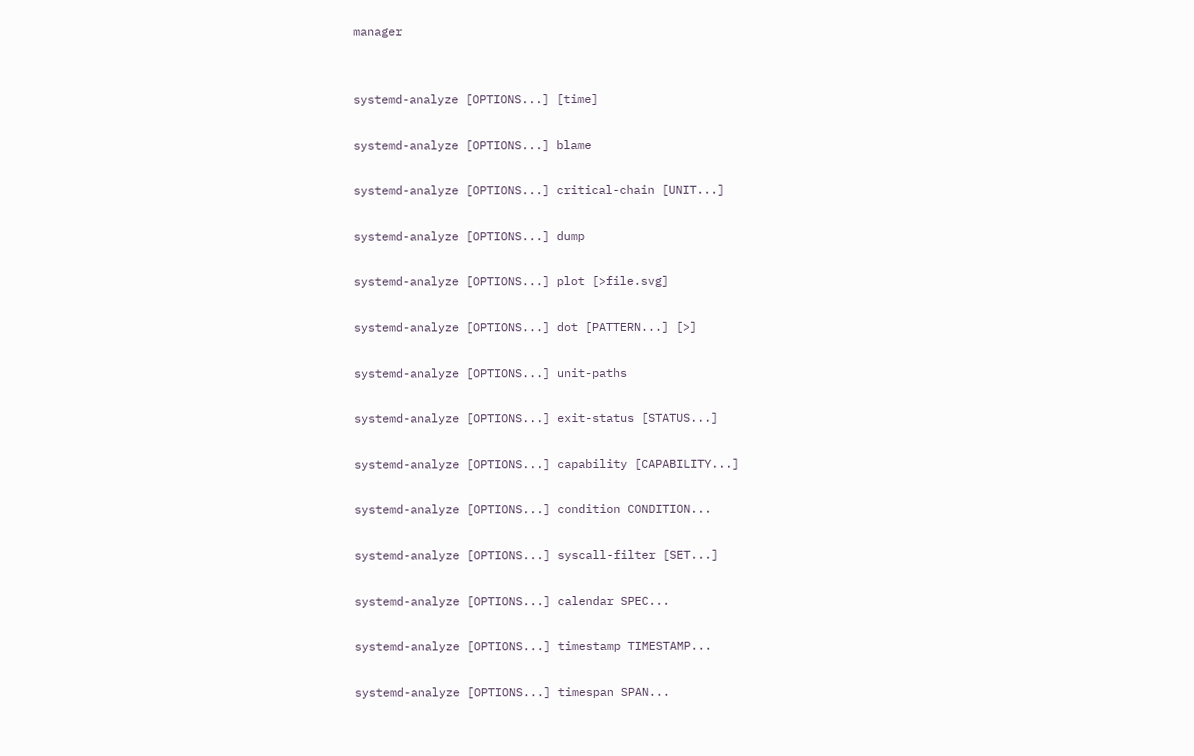manager


systemd-analyze [OPTIONS...] [time]

systemd-analyze [OPTIONS...] blame

systemd-analyze [OPTIONS...] critical-chain [UNIT...]

systemd-analyze [OPTIONS...] dump

systemd-analyze [OPTIONS...] plot [>file.svg]

systemd-analyze [OPTIONS...] dot [PATTERN...] [>]

systemd-analyze [OPTIONS...] unit-paths

systemd-analyze [OPTIONS...] exit-status [STATUS...]

systemd-analyze [OPTIONS...] capability [CAPABILITY...]

systemd-analyze [OPTIONS...] condition CONDITION...

systemd-analyze [OPTIONS...] syscall-filter [SET...]

systemd-analyze [OPTIONS...] calendar SPEC...

systemd-analyze [OPTIONS...] timestamp TIMESTAMP...

systemd-analyze [OPTIONS...] timespan SPAN...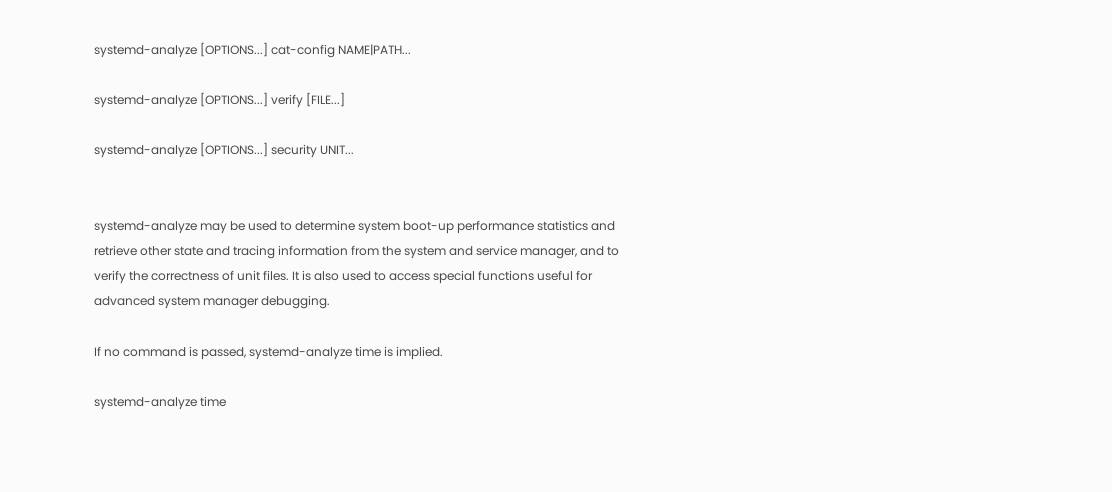systemd-analyze [OPTIONS...] cat-config NAME|PATH...

systemd-analyze [OPTIONS...] verify [FILE...]

systemd-analyze [OPTIONS...] security UNIT...


systemd-analyze may be used to determine system boot-up performance statistics and retrieve other state and tracing information from the system and service manager, and to verify the correctness of unit files. It is also used to access special functions useful for advanced system manager debugging.

If no command is passed, systemd-analyze time is implied.

systemd-analyze time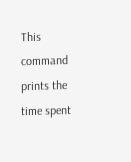This command prints the time spent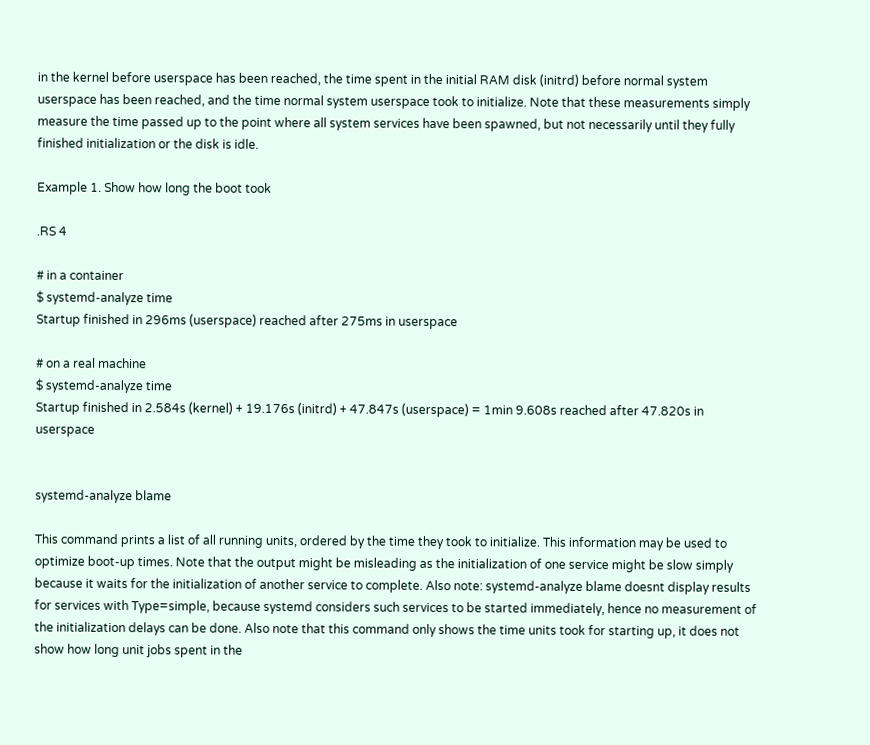in the kernel before userspace has been reached, the time spent in the initial RAM disk (initrd) before normal system userspace has been reached, and the time normal system userspace took to initialize. Note that these measurements simply measure the time passed up to the point where all system services have been spawned, but not necessarily until they fully finished initialization or the disk is idle.

Example 1. Show how long the boot took

.RS 4

# in a container
$ systemd-analyze time
Startup finished in 296ms (userspace) reached after 275ms in userspace

# on a real machine
$ systemd-analyze time
Startup finished in 2.584s (kernel) + 19.176s (initrd) + 47.847s (userspace) = 1min 9.608s reached after 47.820s in userspace


systemd-analyze blame

This command prints a list of all running units, ordered by the time they took to initialize. This information may be used to optimize boot-up times. Note that the output might be misleading as the initialization of one service might be slow simply because it waits for the initialization of another service to complete. Also note: systemd-analyze blame doesnt display results for services with Type=simple, because systemd considers such services to be started immediately, hence no measurement of the initialization delays can be done. Also note that this command only shows the time units took for starting up, it does not show how long unit jobs spent in the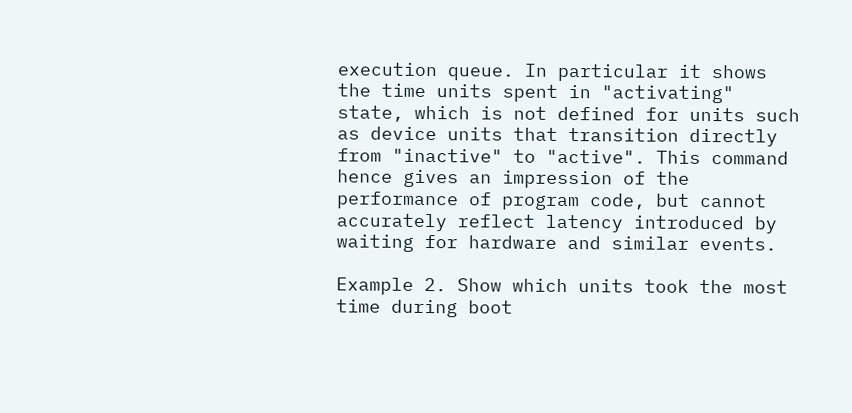execution queue. In particular it shows the time units spent in "activating" state, which is not defined for units such as device units that transition directly from "inactive" to "active". This command hence gives an impression of the performance of program code, but cannot accurately reflect latency introduced by waiting for hardware and similar events.

Example 2. Show which units took the most time during boot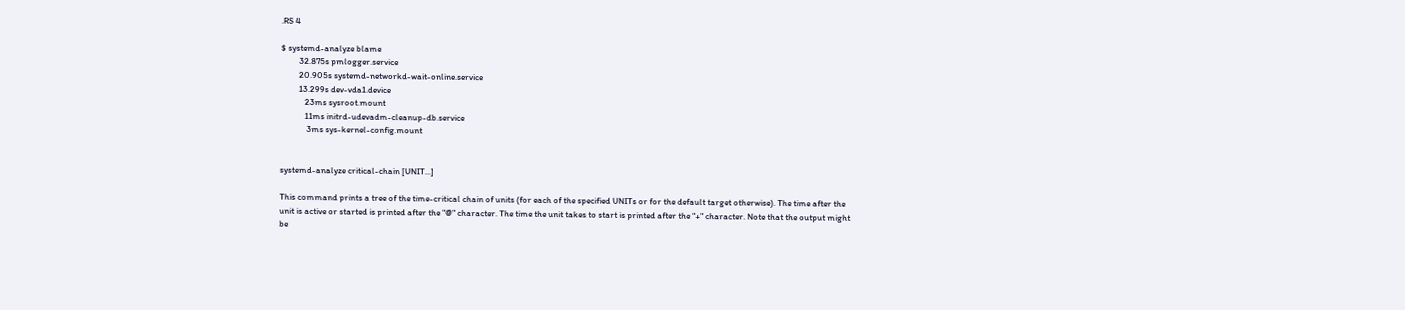.RS 4

$ systemd-analyze blame
         32.875s pmlogger.service
         20.905s systemd-networkd-wait-online.service
         13.299s dev-vda1.device
            23ms sysroot.mount
            11ms initrd-udevadm-cleanup-db.service
             3ms sys-kernel-config.mount


systemd-analyze critical-chain [UNIT...]

This command prints a tree of the time-critical chain of units (for each of the specified UNITs or for the default target otherwise). The time after the unit is active or started is printed after the "@" character. The time the unit takes to start is printed after the "+" character. Note that the output might be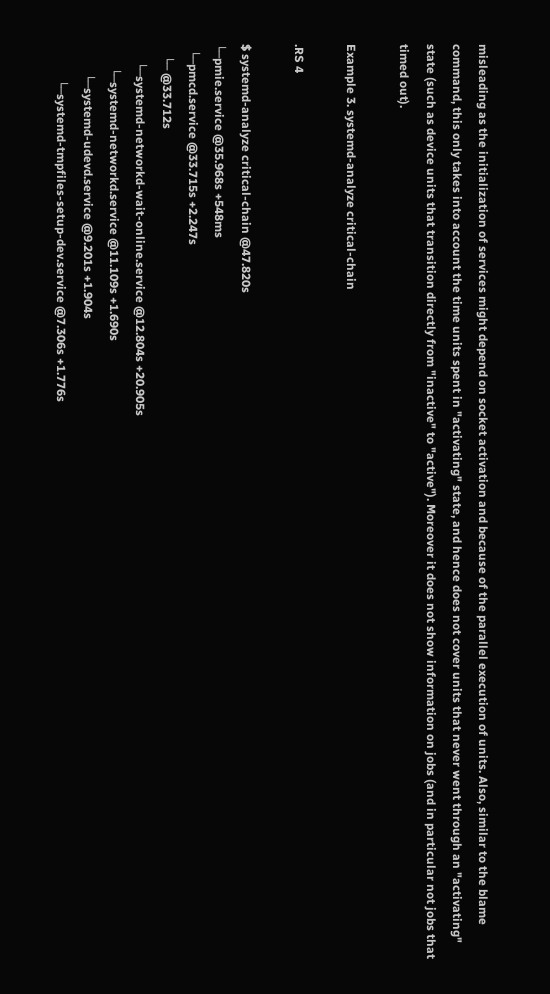misleading as the initialization of services might depend on socket activation and because of the parallel execution of units. Also, similar to the blame command, this only takes into account the time units spent in "activating" state, and hence does not cover units that never went through an "activating" state (such as device units that transition directly from "inactive" to "active"). Moreover it does not show information on jobs (and in particular not jobs that timed out).

Example 3. systemd-analyze critical-chain

.RS 4

$ systemd-analyze critical-chain @47.820s
└─pmie.service @35.968s +548ms
  └─pmcd.service @33.715s +2.247s
    └─ @33.712s
      └─systemd-networkd-wait-online.service @12.804s +20.905s
        └─systemd-networkd.service @11.109s +1.690s
          └─systemd-udevd.service @9.201s +1.904s
            └─systemd-tmpfiles-setup-dev.service @7.306s +1.776s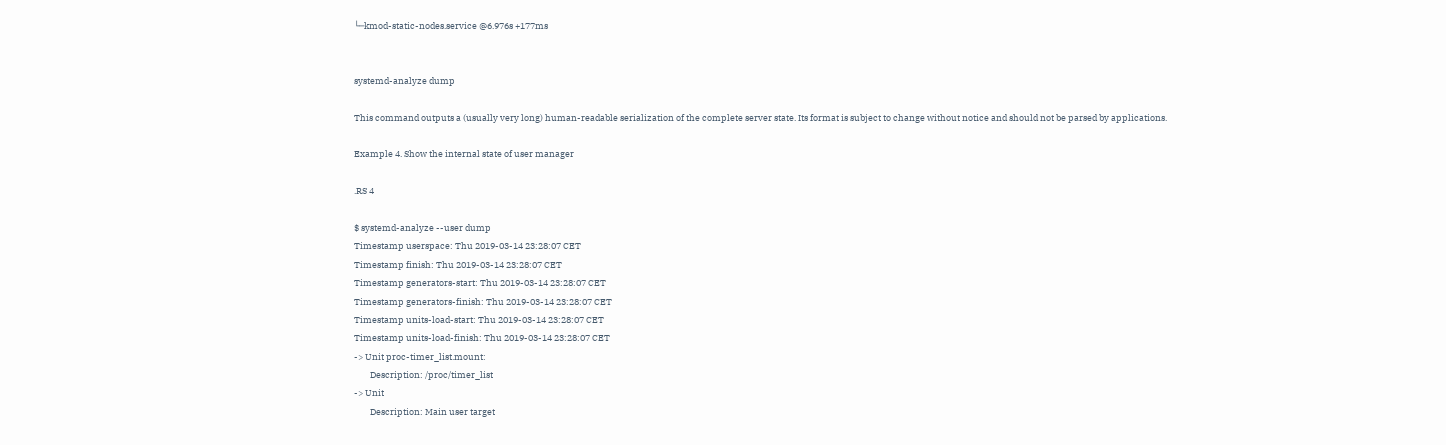└─kmod-static-nodes.service @6.976s +177ms


systemd-analyze dump

This command outputs a (usually very long) human-readable serialization of the complete server state. Its format is subject to change without notice and should not be parsed by applications.

Example 4. Show the internal state of user manager

.RS 4

$ systemd-analyze --user dump
Timestamp userspace: Thu 2019-03-14 23:28:07 CET
Timestamp finish: Thu 2019-03-14 23:28:07 CET
Timestamp generators-start: Thu 2019-03-14 23:28:07 CET
Timestamp generators-finish: Thu 2019-03-14 23:28:07 CET
Timestamp units-load-start: Thu 2019-03-14 23:28:07 CET
Timestamp units-load-finish: Thu 2019-03-14 23:28:07 CET
-> Unit proc-timer_list.mount:
        Description: /proc/timer_list
-> Unit
        Description: Main user target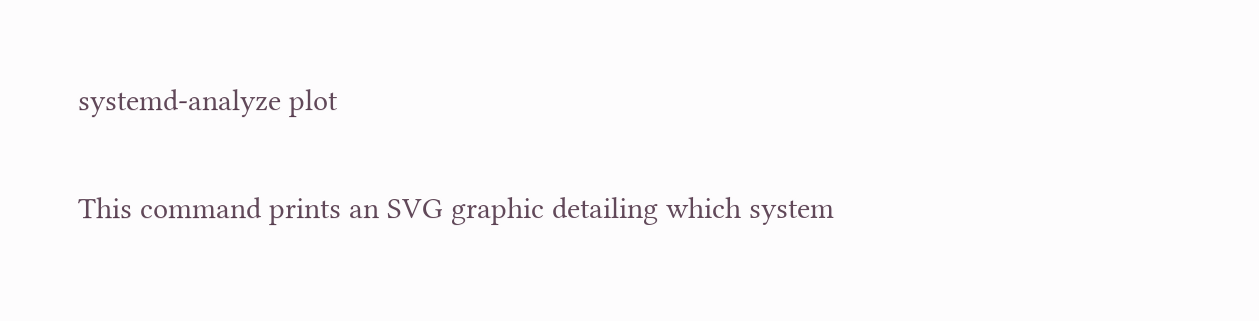systemd-analyze plot

This command prints an SVG graphic detailing which system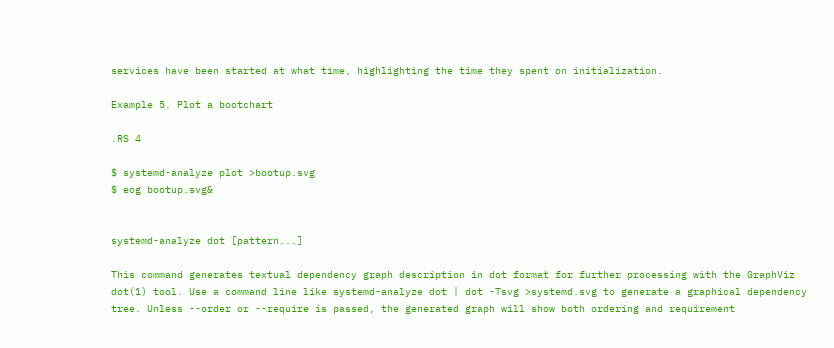services have been started at what time, highlighting the time they spent on initialization.

Example 5. Plot a bootchart

.RS 4

$ systemd-analyze plot >bootup.svg
$ eog bootup.svg&


systemd-analyze dot [pattern...]

This command generates textual dependency graph description in dot format for further processing with the GraphViz dot(1) tool. Use a command line like systemd-analyze dot | dot -Tsvg >systemd.svg to generate a graphical dependency tree. Unless --order or --require is passed, the generated graph will show both ordering and requirement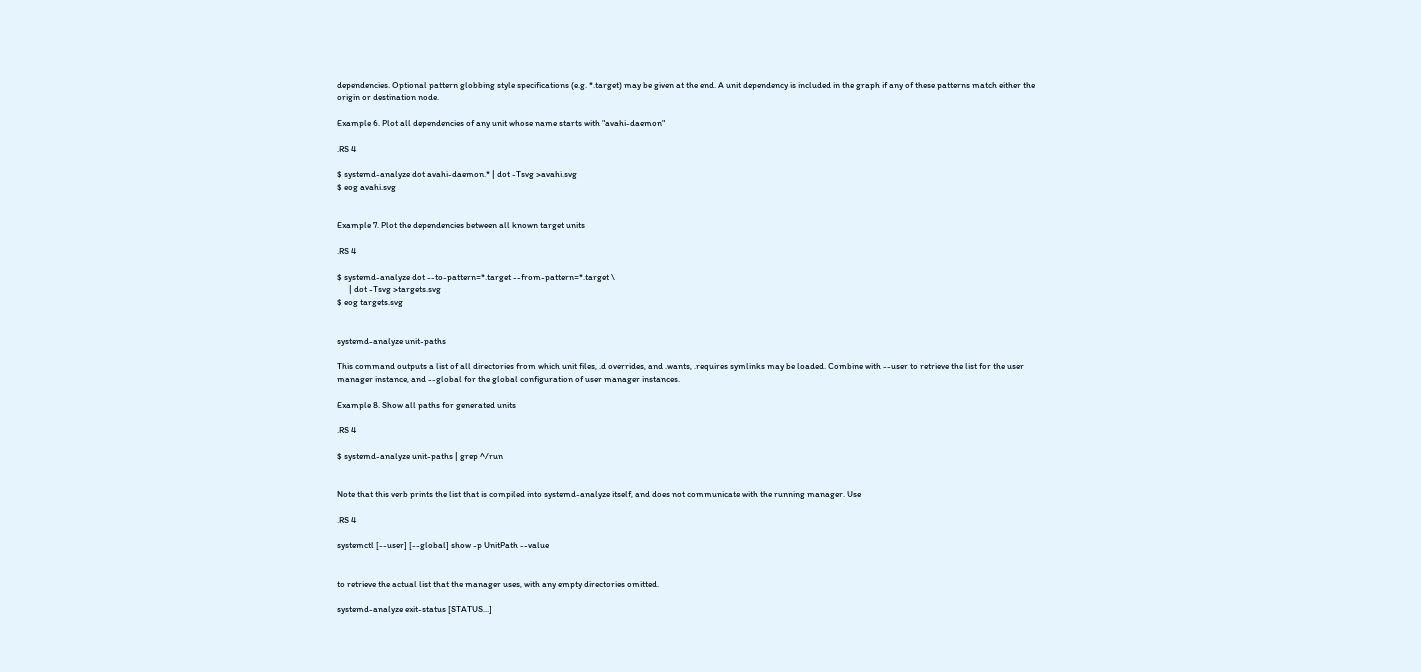dependencies. Optional pattern globbing style specifications (e.g. *.target) may be given at the end. A unit dependency is included in the graph if any of these patterns match either the origin or destination node.

Example 6. Plot all dependencies of any unit whose name starts with "avahi-daemon"

.RS 4

$ systemd-analyze dot avahi-daemon.* | dot -Tsvg >avahi.svg
$ eog avahi.svg


Example 7. Plot the dependencies between all known target units

.RS 4

$ systemd-analyze dot --to-pattern=*.target --from-pattern=*.target \
      | dot -Tsvg >targets.svg
$ eog targets.svg


systemd-analyze unit-paths

This command outputs a list of all directories from which unit files, .d overrides, and .wants, .requires symlinks may be loaded. Combine with --user to retrieve the list for the user manager instance, and --global for the global configuration of user manager instances.

Example 8. Show all paths for generated units

.RS 4

$ systemd-analyze unit-paths | grep ^/run


Note that this verb prints the list that is compiled into systemd-analyze itself, and does not communicate with the running manager. Use

.RS 4

systemctl [--user] [--global] show -p UnitPath --value


to retrieve the actual list that the manager uses, with any empty directories omitted.

systemd-analyze exit-status [STATUS...]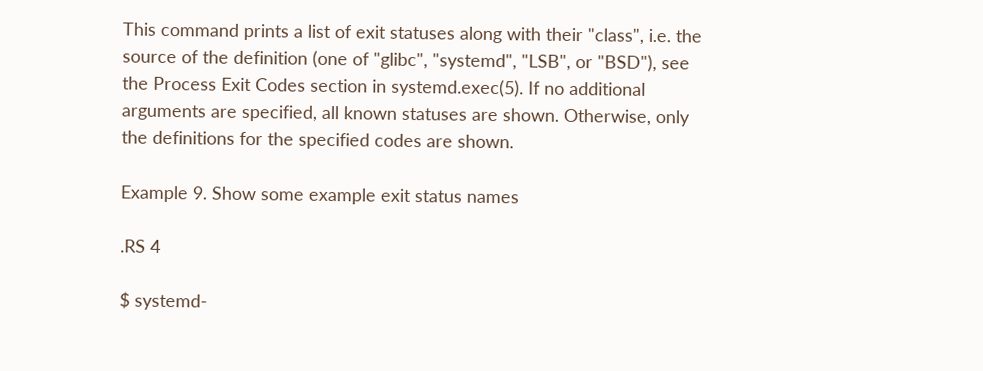This command prints a list of exit statuses along with their "class", i.e. the source of the definition (one of "glibc", "systemd", "LSB", or "BSD"), see the Process Exit Codes section in systemd.exec(5). If no additional arguments are specified, all known statuses are shown. Otherwise, only the definitions for the specified codes are shown.

Example 9. Show some example exit status names

.RS 4

$ systemd-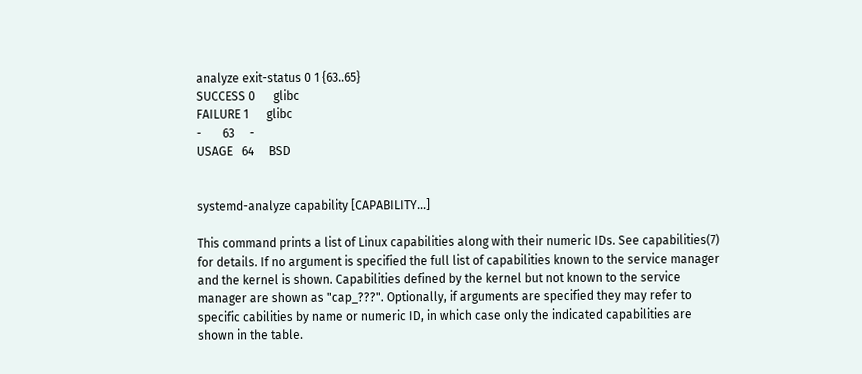analyze exit-status 0 1 {63..65}
SUCCESS 0      glibc
FAILURE 1      glibc
-       63     -
USAGE   64     BSD


systemd-analyze capability [CAPABILITY...]

This command prints a list of Linux capabilities along with their numeric IDs. See capabilities(7) for details. If no argument is specified the full list of capabilities known to the service manager and the kernel is shown. Capabilities defined by the kernel but not known to the service manager are shown as "cap_???". Optionally, if arguments are specified they may refer to specific cabilities by name or numeric ID, in which case only the indicated capabilities are shown in the table.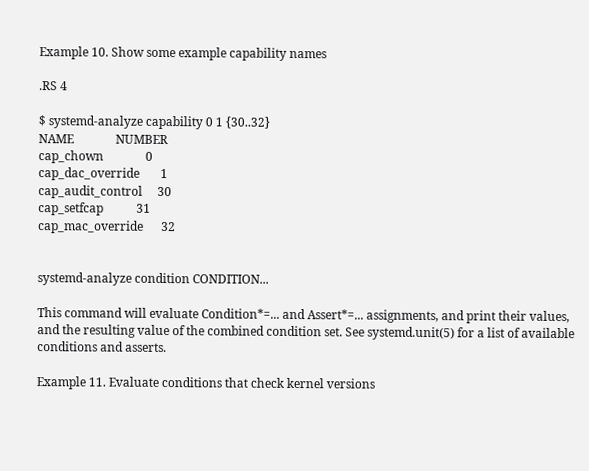Example 10. Show some example capability names

.RS 4

$ systemd-analyze capability 0 1 {30..32}
NAME              NUMBER
cap_chown              0
cap_dac_override       1
cap_audit_control     30
cap_setfcap           31
cap_mac_override      32


systemd-analyze condition CONDITION...

This command will evaluate Condition*=... and Assert*=... assignments, and print their values, and the resulting value of the combined condition set. See systemd.unit(5) for a list of available conditions and asserts.

Example 11. Evaluate conditions that check kernel versions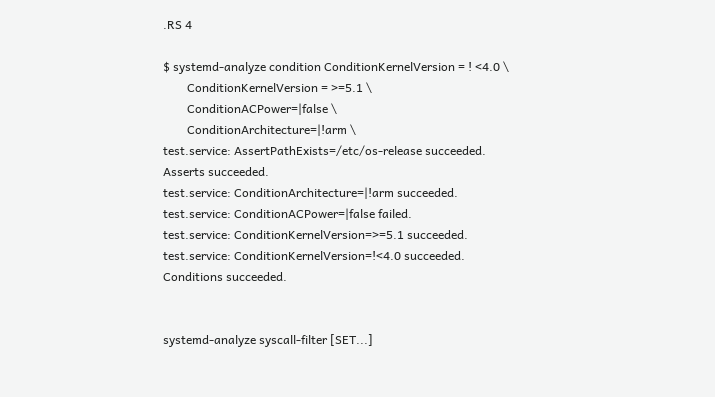.RS 4

$ systemd-analyze condition ConditionKernelVersion = ! <4.0 \
        ConditionKernelVersion = >=5.1 \
        ConditionACPower=|false \
        ConditionArchitecture=|!arm \
test.service: AssertPathExists=/etc/os-release succeeded.
Asserts succeeded.
test.service: ConditionArchitecture=|!arm succeeded.
test.service: ConditionACPower=|false failed.
test.service: ConditionKernelVersion=>=5.1 succeeded.
test.service: ConditionKernelVersion=!<4.0 succeeded.
Conditions succeeded.


systemd-analyze syscall-filter [SET...]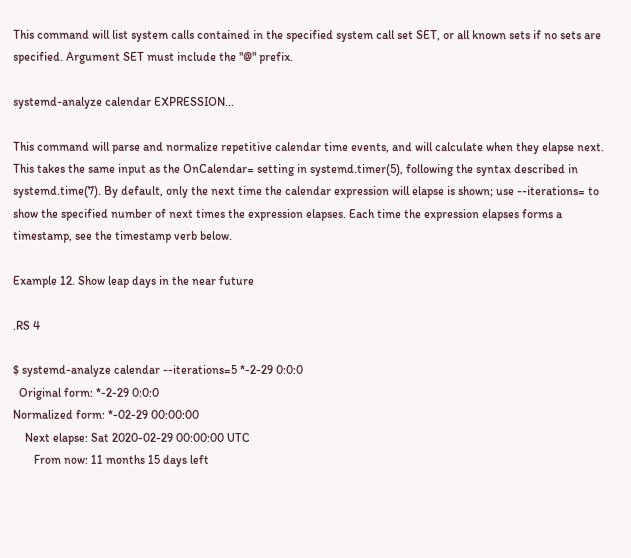This command will list system calls contained in the specified system call set SET, or all known sets if no sets are specified. Argument SET must include the "@" prefix.

systemd-analyze calendar EXPRESSION...

This command will parse and normalize repetitive calendar time events, and will calculate when they elapse next. This takes the same input as the OnCalendar= setting in systemd.timer(5), following the syntax described in systemd.time(7). By default, only the next time the calendar expression will elapse is shown; use --iterations= to show the specified number of next times the expression elapses. Each time the expression elapses forms a timestamp, see the timestamp verb below.

Example 12. Show leap days in the near future

.RS 4

$ systemd-analyze calendar --iterations=5 *-2-29 0:0:0
  Original form: *-2-29 0:0:0
Normalized form: *-02-29 00:00:00
    Next elapse: Sat 2020-02-29 00:00:00 UTC
       From now: 11 months 15 days left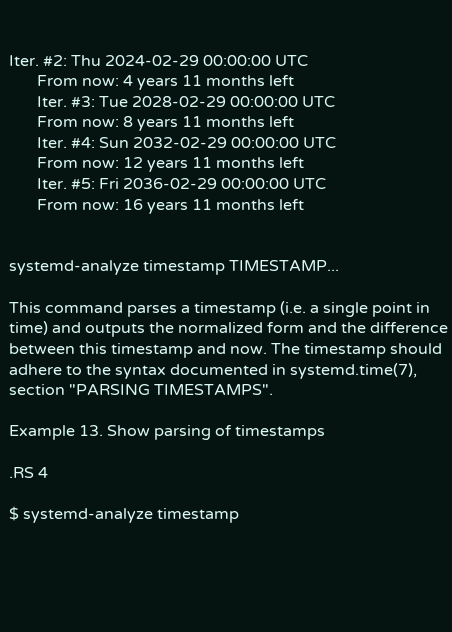Iter. #2: Thu 2024-02-29 00:00:00 UTC
       From now: 4 years 11 months left
       Iter. #3: Tue 2028-02-29 00:00:00 UTC
       From now: 8 years 11 months left
       Iter. #4: Sun 2032-02-29 00:00:00 UTC
       From now: 12 years 11 months left
       Iter. #5: Fri 2036-02-29 00:00:00 UTC
       From now: 16 years 11 months left


systemd-analyze timestamp TIMESTAMP...

This command parses a timestamp (i.e. a single point in time) and outputs the normalized form and the difference between this timestamp and now. The timestamp should adhere to the syntax documented in systemd.time(7), section "PARSING TIMESTAMPS".

Example 13. Show parsing of timestamps

.RS 4

$ systemd-analyze timestamp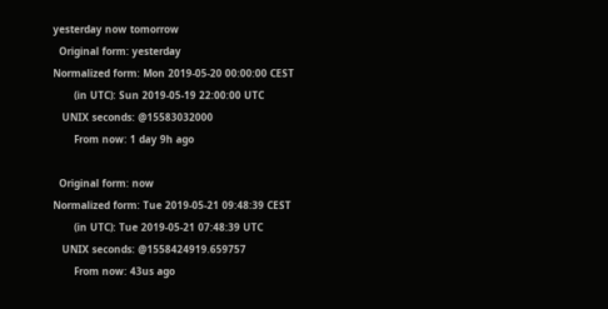yesterday now tomorrow
  Original form: yesterday
Normalized form: Mon 2019-05-20 00:00:00 CEST
       (in UTC): Sun 2019-05-19 22:00:00 UTC
   UNIX seconds: @15583032000
       From now: 1 day 9h ago

  Original form: now
Normalized form: Tue 2019-05-21 09:48:39 CEST
       (in UTC): Tue 2019-05-21 07:48:39 UTC
   UNIX seconds: @1558424919.659757
       From now: 43us ago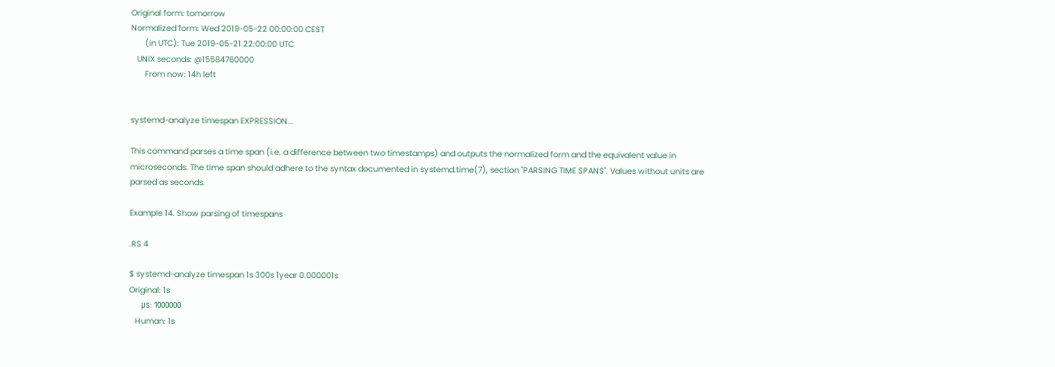Original form: tomorrow
Normalized form: Wed 2019-05-22 00:00:00 CEST
       (in UTC): Tue 2019-05-21 22:00:00 UTC
   UNIX seconds: @15584760000
       From now: 14h left


systemd-analyze timespan EXPRESSION...

This command parses a time span (i.e. a difference between two timestamps) and outputs the normalized form and the equivalent value in microseconds. The time span should adhere to the syntax documented in systemd.time(7), section "PARSING TIME SPANS". Values without units are parsed as seconds.

Example 14. Show parsing of timespans

.RS 4

$ systemd-analyze timespan 1s 300s 1year 0.000001s
Original: 1s
      μs: 1000000
   Human: 1s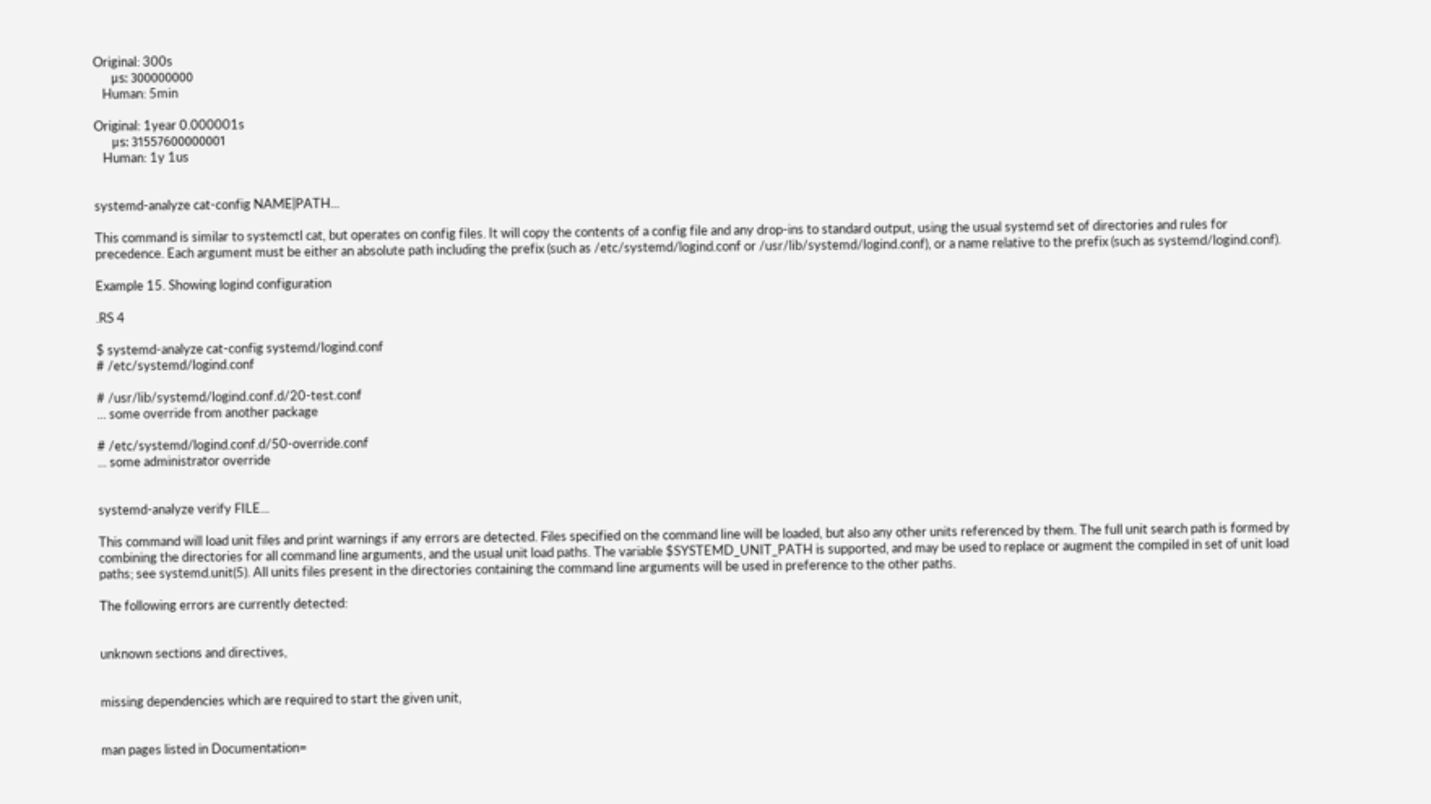Original: 300s
      μs: 300000000
   Human: 5min

Original: 1year 0.000001s
      μs: 31557600000001
   Human: 1y 1us


systemd-analyze cat-config NAME|PATH...

This command is similar to systemctl cat, but operates on config files. It will copy the contents of a config file and any drop-ins to standard output, using the usual systemd set of directories and rules for precedence. Each argument must be either an absolute path including the prefix (such as /etc/systemd/logind.conf or /usr/lib/systemd/logind.conf), or a name relative to the prefix (such as systemd/logind.conf).

Example 15. Showing logind configuration

.RS 4

$ systemd-analyze cat-config systemd/logind.conf
# /etc/systemd/logind.conf

# /usr/lib/systemd/logind.conf.d/20-test.conf
... some override from another package

# /etc/systemd/logind.conf.d/50-override.conf
... some administrator override


systemd-analyze verify FILE...

This command will load unit files and print warnings if any errors are detected. Files specified on the command line will be loaded, but also any other units referenced by them. The full unit search path is formed by combining the directories for all command line arguments, and the usual unit load paths. The variable $SYSTEMD_UNIT_PATH is supported, and may be used to replace or augment the compiled in set of unit load paths; see systemd.unit(5). All units files present in the directories containing the command line arguments will be used in preference to the other paths.

The following errors are currently detected:


unknown sections and directives,


missing dependencies which are required to start the given unit,


man pages listed in Documentation=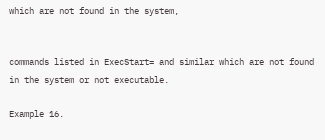which are not found in the system,


commands listed in ExecStart= and similar which are not found in the system or not executable.

Example 16.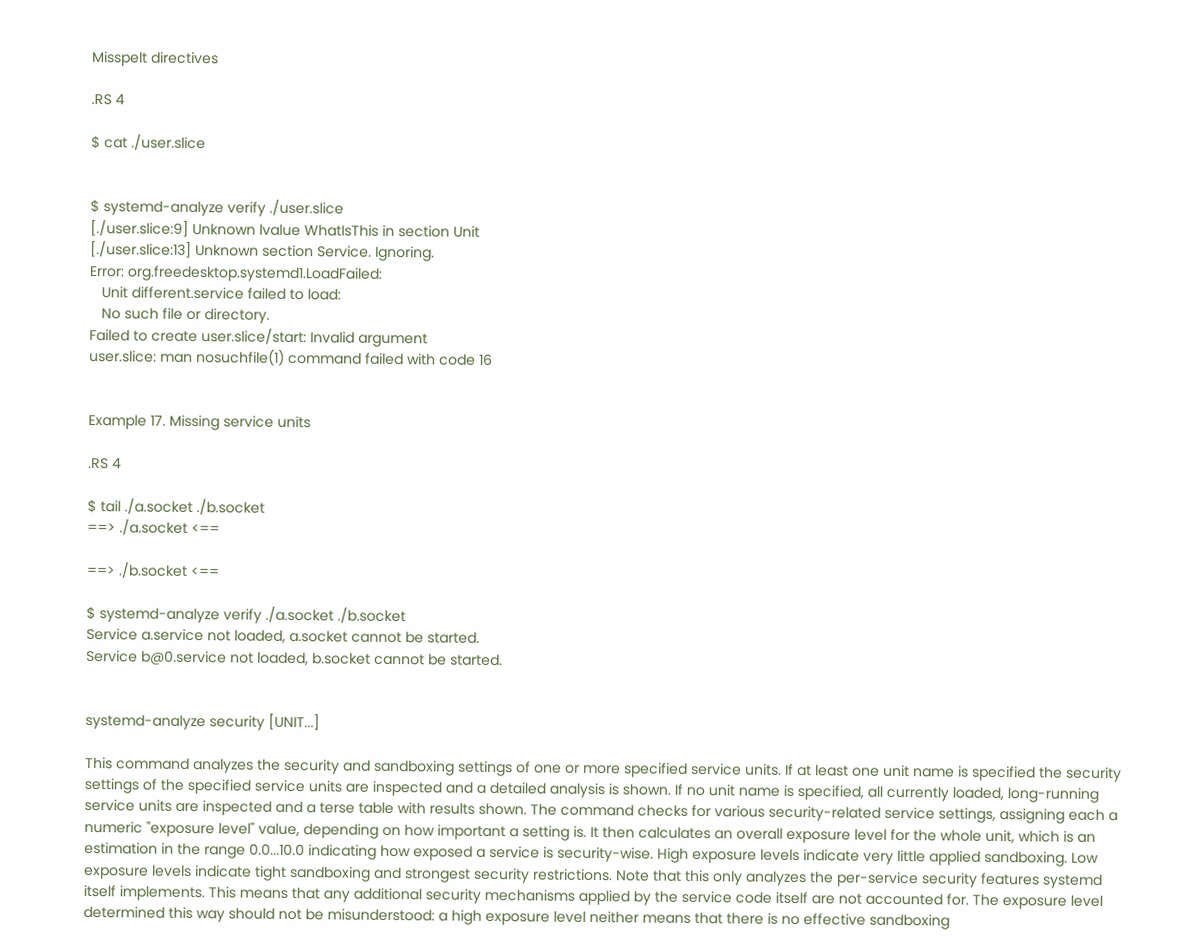Misspelt directives

.RS 4

$ cat ./user.slice


$ systemd-analyze verify ./user.slice
[./user.slice:9] Unknown lvalue WhatIsThis in section Unit
[./user.slice:13] Unknown section Service. Ignoring.
Error: org.freedesktop.systemd1.LoadFailed:
   Unit different.service failed to load:
   No such file or directory.
Failed to create user.slice/start: Invalid argument
user.slice: man nosuchfile(1) command failed with code 16


Example 17. Missing service units

.RS 4

$ tail ./a.socket ./b.socket
==> ./a.socket <==

==> ./b.socket <==

$ systemd-analyze verify ./a.socket ./b.socket
Service a.service not loaded, a.socket cannot be started.
Service b@0.service not loaded, b.socket cannot be started.


systemd-analyze security [UNIT...]

This command analyzes the security and sandboxing settings of one or more specified service units. If at least one unit name is specified the security settings of the specified service units are inspected and a detailed analysis is shown. If no unit name is specified, all currently loaded, long-running service units are inspected and a terse table with results shown. The command checks for various security-related service settings, assigning each a numeric "exposure level" value, depending on how important a setting is. It then calculates an overall exposure level for the whole unit, which is an estimation in the range 0.0...10.0 indicating how exposed a service is security-wise. High exposure levels indicate very little applied sandboxing. Low exposure levels indicate tight sandboxing and strongest security restrictions. Note that this only analyzes the per-service security features systemd itself implements. This means that any additional security mechanisms applied by the service code itself are not accounted for. The exposure level determined this way should not be misunderstood: a high exposure level neither means that there is no effective sandboxing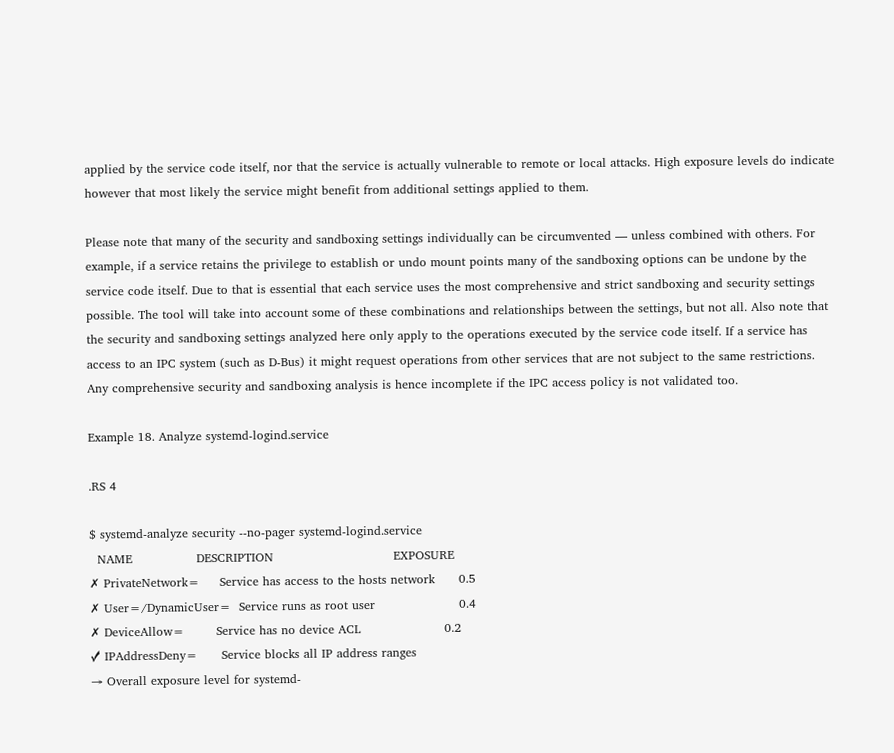applied by the service code itself, nor that the service is actually vulnerable to remote or local attacks. High exposure levels do indicate however that most likely the service might benefit from additional settings applied to them.

Please note that many of the security and sandboxing settings individually can be circumvented — unless combined with others. For example, if a service retains the privilege to establish or undo mount points many of the sandboxing options can be undone by the service code itself. Due to that is essential that each service uses the most comprehensive and strict sandboxing and security settings possible. The tool will take into account some of these combinations and relationships between the settings, but not all. Also note that the security and sandboxing settings analyzed here only apply to the operations executed by the service code itself. If a service has access to an IPC system (such as D-Bus) it might request operations from other services that are not subject to the same restrictions. Any comprehensive security and sandboxing analysis is hence incomplete if the IPC access policy is not validated too.

Example 18. Analyze systemd-logind.service

.RS 4

$ systemd-analyze security --no-pager systemd-logind.service
  NAME                DESCRIPTION                              EXPOSURE
✗ PrivateNetwork=     Service has access to the hosts network      0.5
✗ User=/DynamicUser=  Service runs as root user                     0.4
✗ DeviceAllow=        Service has no device ACL                     0.2
✓ IPAddressDeny=      Service blocks all IP address ranges
→ Overall exposure level for systemd-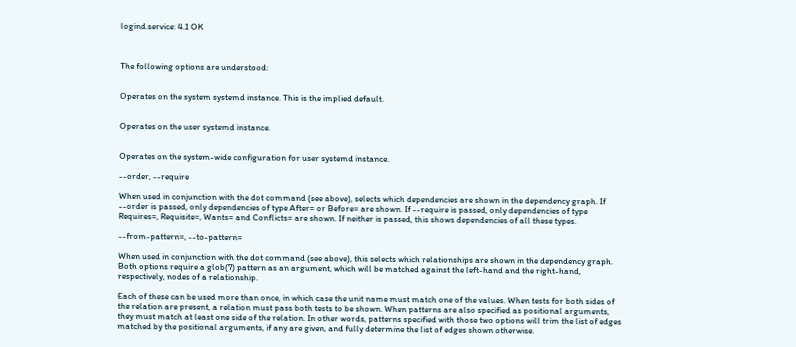logind.service: 4.1 OK



The following options are understood:


Operates on the system systemd instance. This is the implied default.


Operates on the user systemd instance.


Operates on the system-wide configuration for user systemd instance.

--order, --require

When used in conjunction with the dot command (see above), selects which dependencies are shown in the dependency graph. If --order is passed, only dependencies of type After= or Before= are shown. If --require is passed, only dependencies of type Requires=, Requisite=, Wants= and Conflicts= are shown. If neither is passed, this shows dependencies of all these types.

--from-pattern=, --to-pattern=

When used in conjunction with the dot command (see above), this selects which relationships are shown in the dependency graph. Both options require a glob(7) pattern as an argument, which will be matched against the left-hand and the right-hand, respectively, nodes of a relationship.

Each of these can be used more than once, in which case the unit name must match one of the values. When tests for both sides of the relation are present, a relation must pass both tests to be shown. When patterns are also specified as positional arguments, they must match at least one side of the relation. In other words, patterns specified with those two options will trim the list of edges matched by the positional arguments, if any are given, and fully determine the list of edges shown otherwise.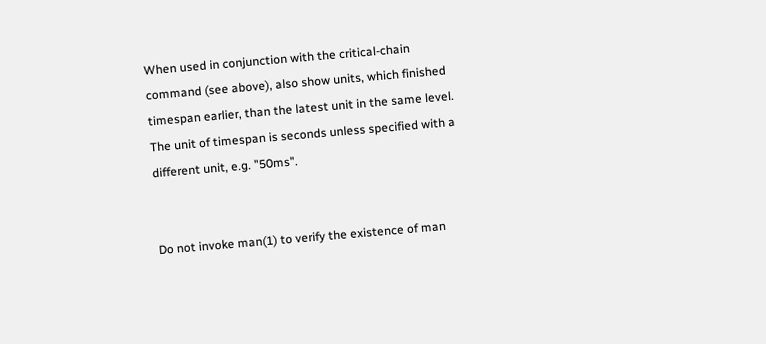When used in conjunction with the critical-chain command (see above), also show units, which finished timespan earlier, than the latest unit in the same level. The unit of timespan is seconds unless specified with a different unit, e.g. "50ms".


Do not invoke man(1) to verify the existence of man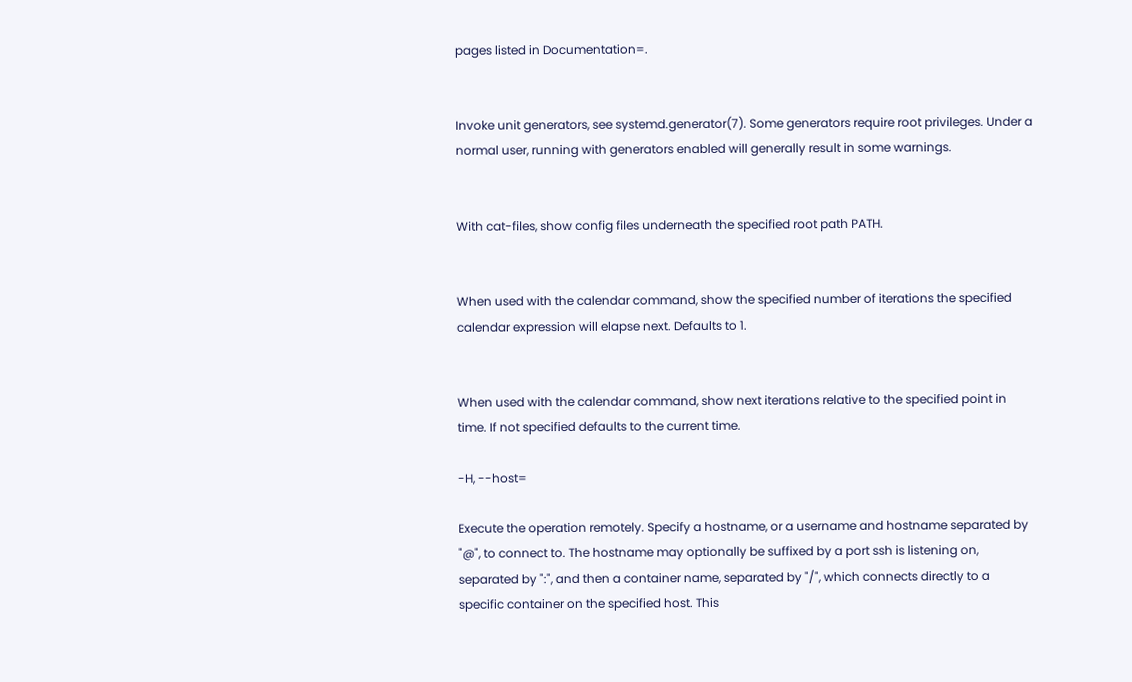pages listed in Documentation=.


Invoke unit generators, see systemd.generator(7). Some generators require root privileges. Under a normal user, running with generators enabled will generally result in some warnings.


With cat-files, show config files underneath the specified root path PATH.


When used with the calendar command, show the specified number of iterations the specified calendar expression will elapse next. Defaults to 1.


When used with the calendar command, show next iterations relative to the specified point in time. If not specified defaults to the current time.

-H, --host=

Execute the operation remotely. Specify a hostname, or a username and hostname separated by "@", to connect to. The hostname may optionally be suffixed by a port ssh is listening on, separated by ":", and then a container name, separated by "/", which connects directly to a specific container on the specified host. This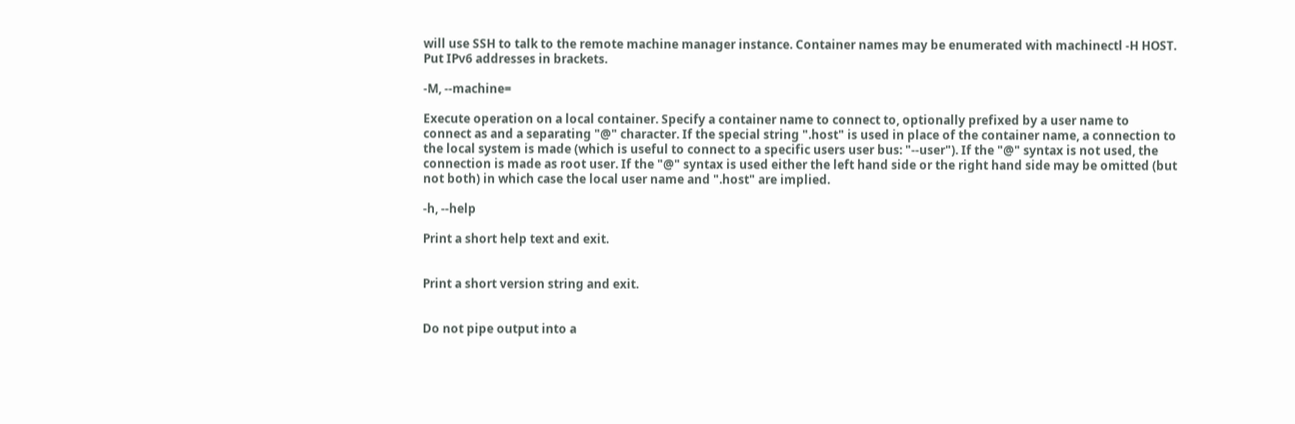will use SSH to talk to the remote machine manager instance. Container names may be enumerated with machinectl -H HOST. Put IPv6 addresses in brackets.

-M, --machine=

Execute operation on a local container. Specify a container name to connect to, optionally prefixed by a user name to connect as and a separating "@" character. If the special string ".host" is used in place of the container name, a connection to the local system is made (which is useful to connect to a specific users user bus: "--user"). If the "@" syntax is not used, the connection is made as root user. If the "@" syntax is used either the left hand side or the right hand side may be omitted (but not both) in which case the local user name and ".host" are implied.

-h, --help

Print a short help text and exit.


Print a short version string and exit.


Do not pipe output into a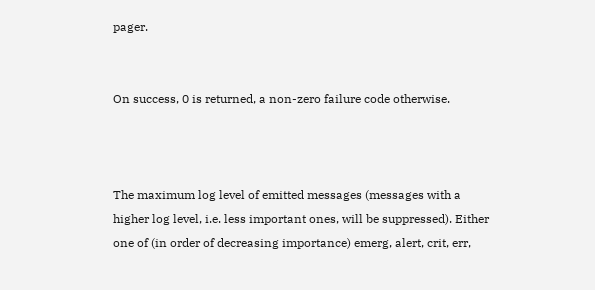pager.


On success, 0 is returned, a non-zero failure code otherwise.



The maximum log level of emitted messages (messages with a higher log level, i.e. less important ones, will be suppressed). Either one of (in order of decreasing importance) emerg, alert, crit, err,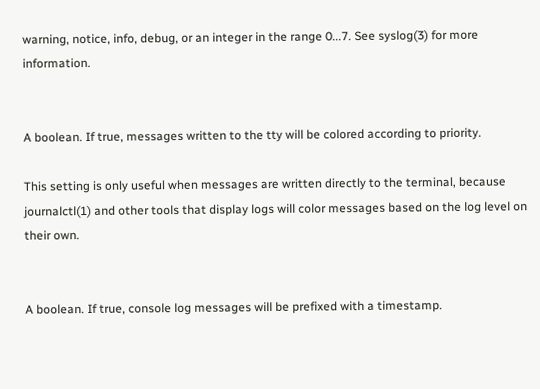warning, notice, info, debug, or an integer in the range 0...7. See syslog(3) for more information.


A boolean. If true, messages written to the tty will be colored according to priority.

This setting is only useful when messages are written directly to the terminal, because journalctl(1) and other tools that display logs will color messages based on the log level on their own.


A boolean. If true, console log messages will be prefixed with a timestamp.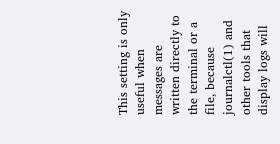This setting is only useful when messages are written directly to the terminal or a file, because journalctl(1) and other tools that display logs will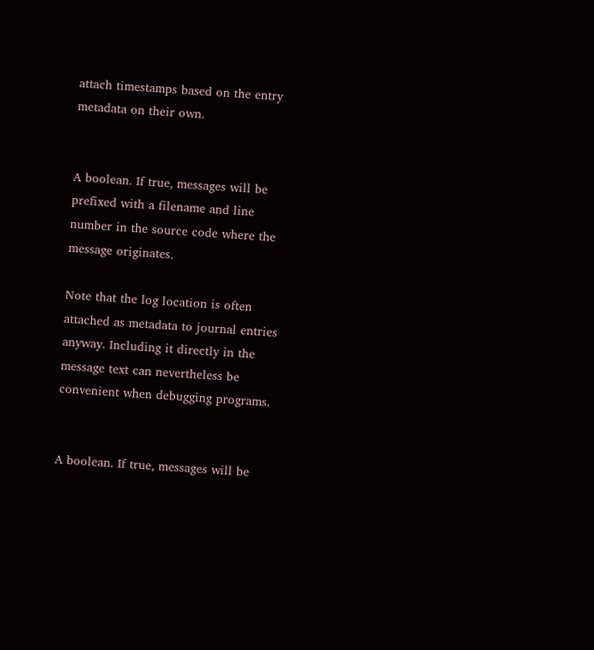attach timestamps based on the entry metadata on their own.


A boolean. If true, messages will be prefixed with a filename and line number in the source code where the message originates.

Note that the log location is often attached as metadata to journal entries anyway. Including it directly in the message text can nevertheless be convenient when debugging programs.


A boolean. If true, messages will be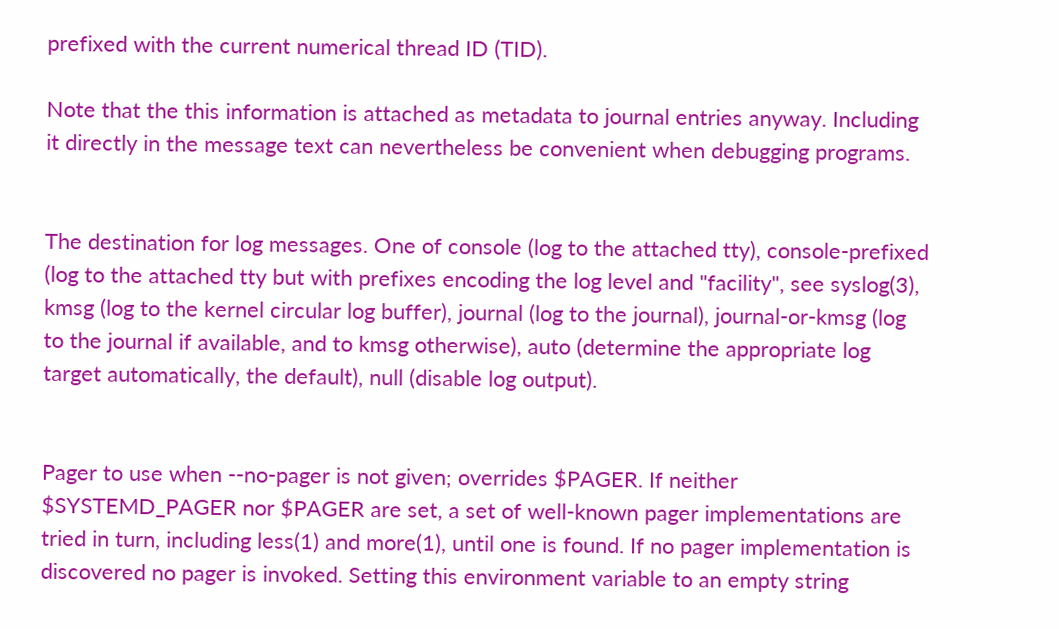prefixed with the current numerical thread ID (TID).

Note that the this information is attached as metadata to journal entries anyway. Including it directly in the message text can nevertheless be convenient when debugging programs.


The destination for log messages. One of console (log to the attached tty), console-prefixed (log to the attached tty but with prefixes encoding the log level and "facility", see syslog(3), kmsg (log to the kernel circular log buffer), journal (log to the journal), journal-or-kmsg (log to the journal if available, and to kmsg otherwise), auto (determine the appropriate log target automatically, the default), null (disable log output).


Pager to use when --no-pager is not given; overrides $PAGER. If neither $SYSTEMD_PAGER nor $PAGER are set, a set of well-known pager implementations are tried in turn, including less(1) and more(1), until one is found. If no pager implementation is discovered no pager is invoked. Setting this environment variable to an empty string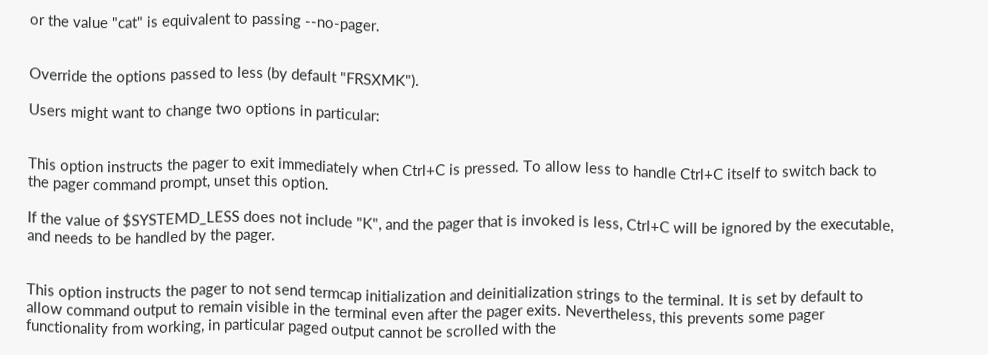or the value "cat" is equivalent to passing --no-pager.


Override the options passed to less (by default "FRSXMK").

Users might want to change two options in particular:


This option instructs the pager to exit immediately when Ctrl+C is pressed. To allow less to handle Ctrl+C itself to switch back to the pager command prompt, unset this option.

If the value of $SYSTEMD_LESS does not include "K", and the pager that is invoked is less, Ctrl+C will be ignored by the executable, and needs to be handled by the pager.


This option instructs the pager to not send termcap initialization and deinitialization strings to the terminal. It is set by default to allow command output to remain visible in the terminal even after the pager exits. Nevertheless, this prevents some pager functionality from working, in particular paged output cannot be scrolled with the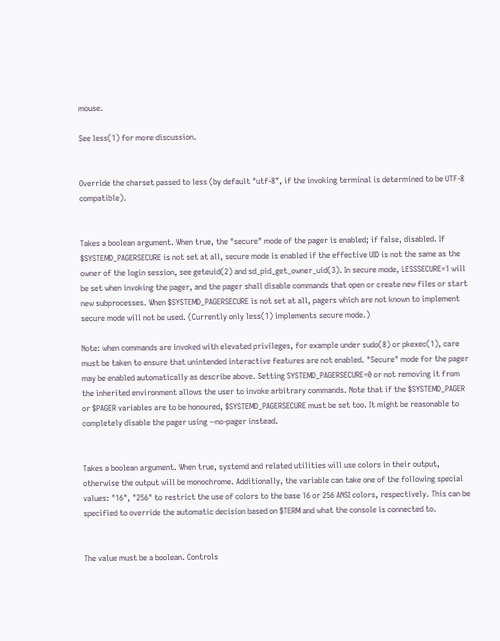mouse.

See less(1) for more discussion.


Override the charset passed to less (by default "utf-8", if the invoking terminal is determined to be UTF-8 compatible).


Takes a boolean argument. When true, the "secure" mode of the pager is enabled; if false, disabled. If $SYSTEMD_PAGERSECURE is not set at all, secure mode is enabled if the effective UID is not the same as the owner of the login session, see geteuid(2) and sd_pid_get_owner_uid(3). In secure mode, LESSSECURE=1 will be set when invoking the pager, and the pager shall disable commands that open or create new files or start new subprocesses. When $SYSTEMD_PAGERSECURE is not set at all, pagers which are not known to implement secure mode will not be used. (Currently only less(1) implements secure mode.)

Note: when commands are invoked with elevated privileges, for example under sudo(8) or pkexec(1), care must be taken to ensure that unintended interactive features are not enabled. "Secure" mode for the pager may be enabled automatically as describe above. Setting SYSTEMD_PAGERSECURE=0 or not removing it from the inherited environment allows the user to invoke arbitrary commands. Note that if the $SYSTEMD_PAGER or $PAGER variables are to be honoured, $SYSTEMD_PAGERSECURE must be set too. It might be reasonable to completely disable the pager using --no-pager instead.


Takes a boolean argument. When true, systemd and related utilities will use colors in their output, otherwise the output will be monochrome. Additionally, the variable can take one of the following special values: "16", "256" to restrict the use of colors to the base 16 or 256 ANSI colors, respectively. This can be specified to override the automatic decision based on $TERM and what the console is connected to.


The value must be a boolean. Controls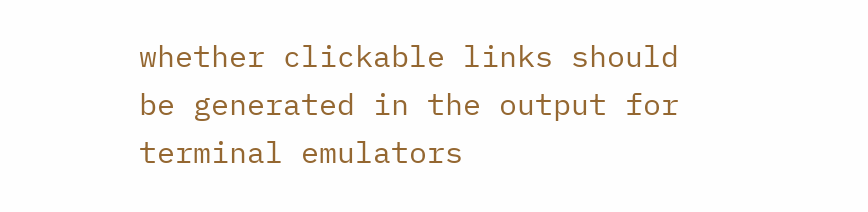whether clickable links should be generated in the output for terminal emulators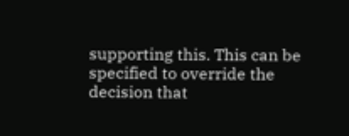supporting this. This can be specified to override the decision that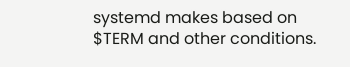systemd makes based on $TERM and other conditions.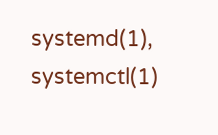systemd(1), systemctl(1)